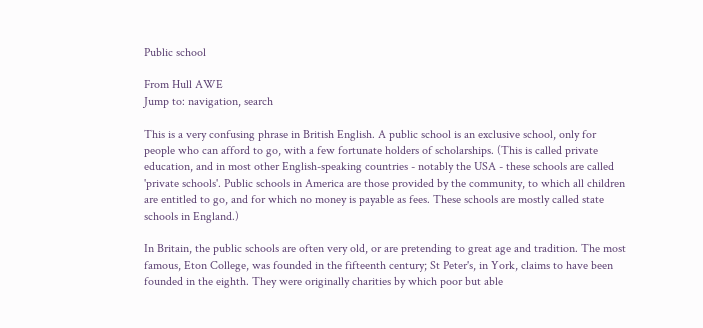Public school

From Hull AWE
Jump to: navigation, search

This is a very confusing phrase in British English. A public school is an exclusive school, only for people who can afford to go, with a few fortunate holders of scholarships. (This is called private education, and in most other English-speaking countries - notably the USA - these schools are called 'private schools'. Public schools in America are those provided by the community, to which all children are entitled to go, and for which no money is payable as fees. These schools are mostly called state schools in England.)

In Britain, the public schools are often very old, or are pretending to great age and tradition. The most famous, Eton College, was founded in the fifteenth century; St Peter's, in York, claims to have been founded in the eighth. They were originally charities by which poor but able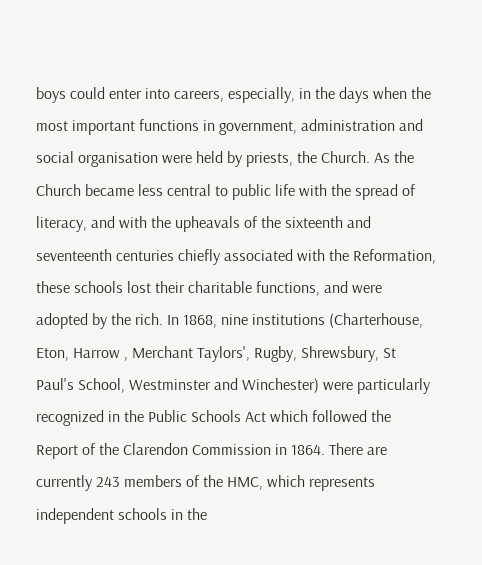boys could enter into careers, especially, in the days when the most important functions in government, administration and social organisation were held by priests, the Church. As the Church became less central to public life with the spread of literacy, and with the upheavals of the sixteenth and seventeenth centuries chiefly associated with the Reformation, these schools lost their charitable functions, and were adopted by the rich. In 1868, nine institutions (Charterhouse, Eton, Harrow , Merchant Taylors', Rugby, Shrewsbury, St Paul's School, Westminster and Winchester) were particularly recognized in the Public Schools Act which followed the Report of the Clarendon Commission in 1864. There are currently 243 members of the HMC, which represents independent schools in the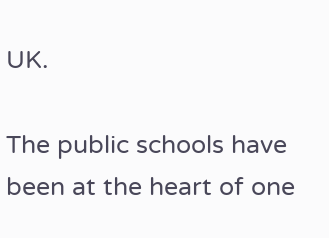UK.

The public schools have been at the heart of one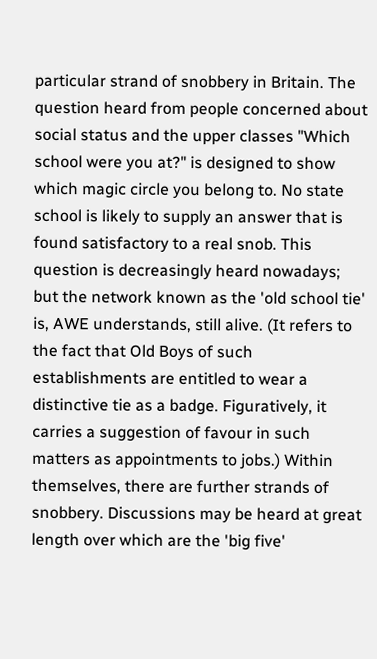particular strand of snobbery in Britain. The question heard from people concerned about social status and the upper classes "Which school were you at?" is designed to show which magic circle you belong to. No state school is likely to supply an answer that is found satisfactory to a real snob. This question is decreasingly heard nowadays; but the network known as the 'old school tie' is, AWE understands, still alive. (It refers to the fact that Old Boys of such establishments are entitled to wear a distinctive tie as a badge. Figuratively, it carries a suggestion of favour in such matters as appointments to jobs.) Within themselves, there are further strands of snobbery. Discussions may be heard at great length over which are the 'big five'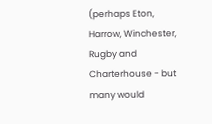(perhaps Eton, Harrow, Winchester, Rugby and Charterhouse - but many would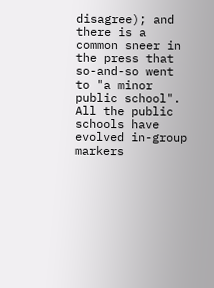disagree); and there is a common sneer in the press that so-and-so went to "a minor public school". All the public schools have evolved in-group markers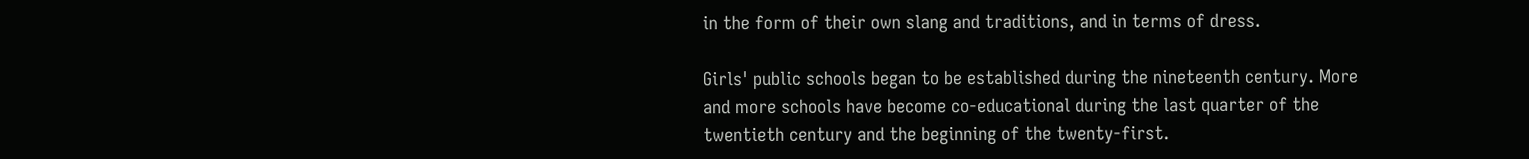in the form of their own slang and traditions, and in terms of dress.

Girls' public schools began to be established during the nineteenth century. More and more schools have become co-educational during the last quarter of the twentieth century and the beginning of the twenty-first.